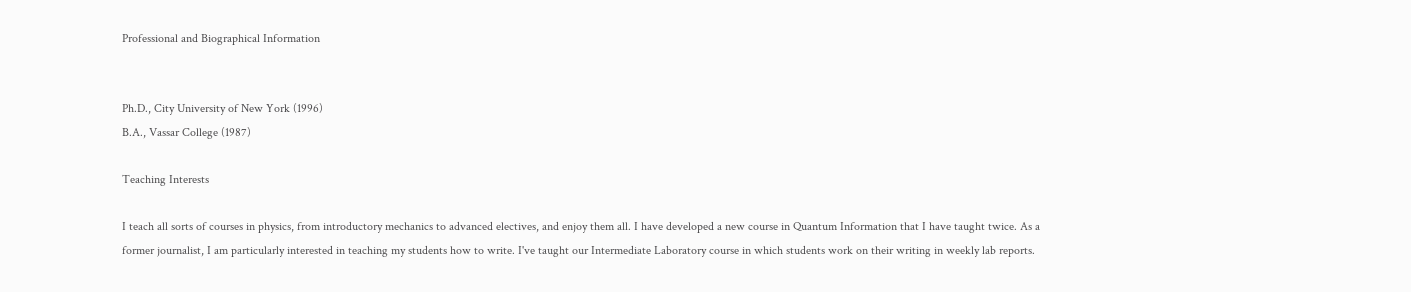Professional and Biographical Information


Ph.D., City University of New York (1996)
B.A., Vassar College (1987)

Teaching Interests

I teach all sorts of courses in physics, from introductory mechanics to advanced electives, and enjoy them all. I have developed a new course in Quantum Information that I have taught twice. As a former journalist, I am particularly interested in teaching my students how to write. I've taught our Intermediate Laboratory course in which students work on their writing in weekly lab reports.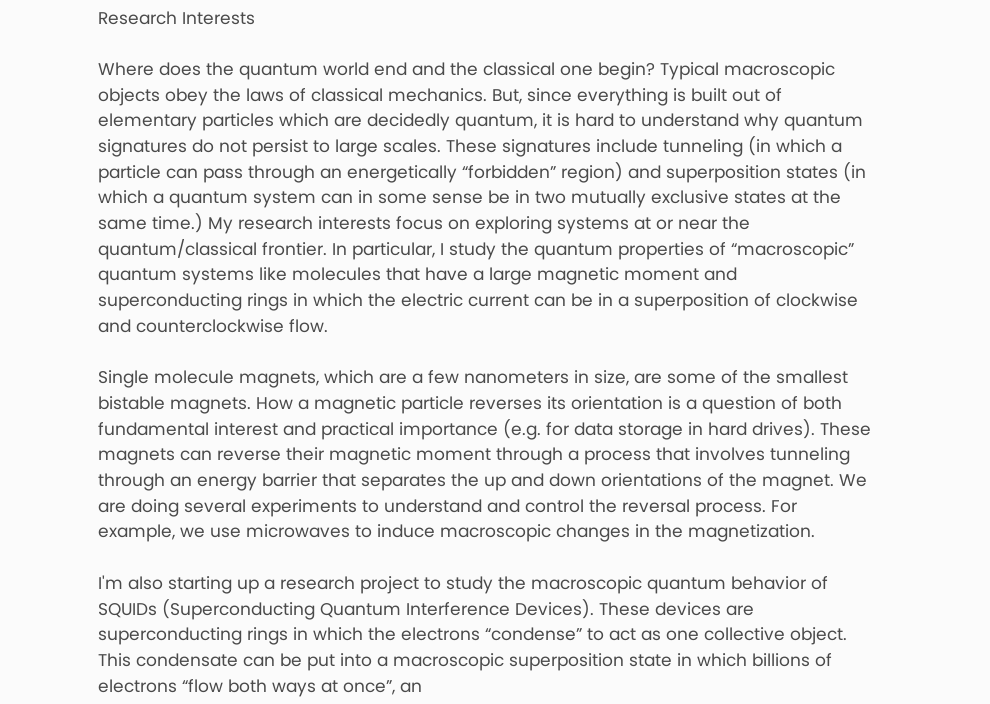Research Interests

Where does the quantum world end and the classical one begin? Typical macroscopic objects obey the laws of classical mechanics. But, since everything is built out of elementary particles which are decidedly quantum, it is hard to understand why quantum signatures do not persist to large scales. These signatures include tunneling (in which a particle can pass through an energetically “forbidden” region) and superposition states (in which a quantum system can in some sense be in two mutually exclusive states at the same time.) My research interests focus on exploring systems at or near the quantum/classical frontier. In particular, I study the quantum properties of “macroscopic” quantum systems like molecules that have a large magnetic moment and superconducting rings in which the electric current can be in a superposition of clockwise and counterclockwise flow.

Single molecule magnets, which are a few nanometers in size, are some of the smallest bistable magnets. How a magnetic particle reverses its orientation is a question of both fundamental interest and practical importance (e.g. for data storage in hard drives). These magnets can reverse their magnetic moment through a process that involves tunneling through an energy barrier that separates the up and down orientations of the magnet. We are doing several experiments to understand and control the reversal process. For example, we use microwaves to induce macroscopic changes in the magnetization.

I'm also starting up a research project to study the macroscopic quantum behavior of SQUIDs (Superconducting Quantum Interference Devices). These devices are superconducting rings in which the electrons “condense” to act as one collective object. This condensate can be put into a macroscopic superposition state in which billions of electrons “flow both ways at once”, an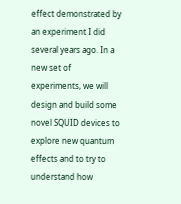effect demonstrated by an experiment I did several years ago. In a new set of experiments, we will design and build some novel SQUID devices to explore new quantum effects and to try to understand how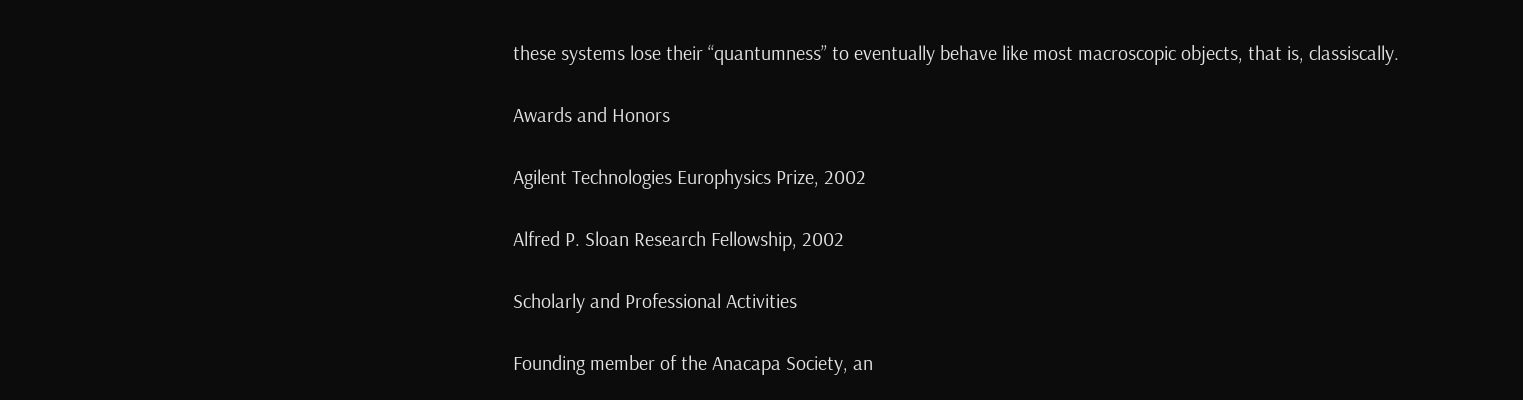these systems lose their “quantumness” to eventually behave like most macroscopic objects, that is, classiscally.

Awards and Honors

Agilent Technologies Europhysics Prize, 2002

Alfred P. Sloan Research Fellowship, 2002

Scholarly and Professional Activities

Founding member of the Anacapa Society, an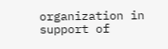organization in support of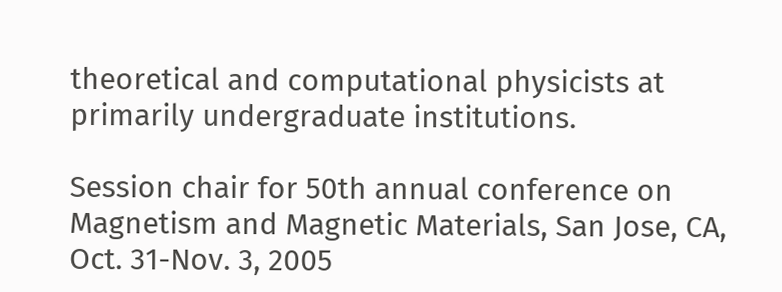theoretical and computational physicists at primarily undergraduate institutions.

Session chair for 50th annual conference on Magnetism and Magnetic Materials, San Jose, CA, Oct. 31-Nov. 3, 2005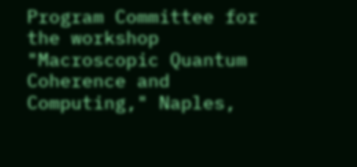Program Committee for the workshop "Macroscopic Quantum Coherence and Computing," Naples,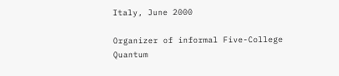Italy, June 2000

Organizer of informal Five-College Quantum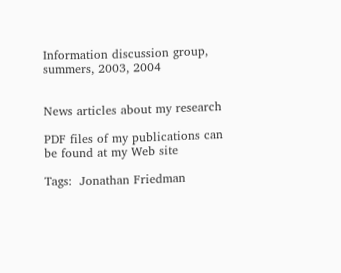Information discussion group, summers, 2003, 2004


News articles about my research

PDF files of my publications can be found at my Web site

Tags:  Jonathan Friedman